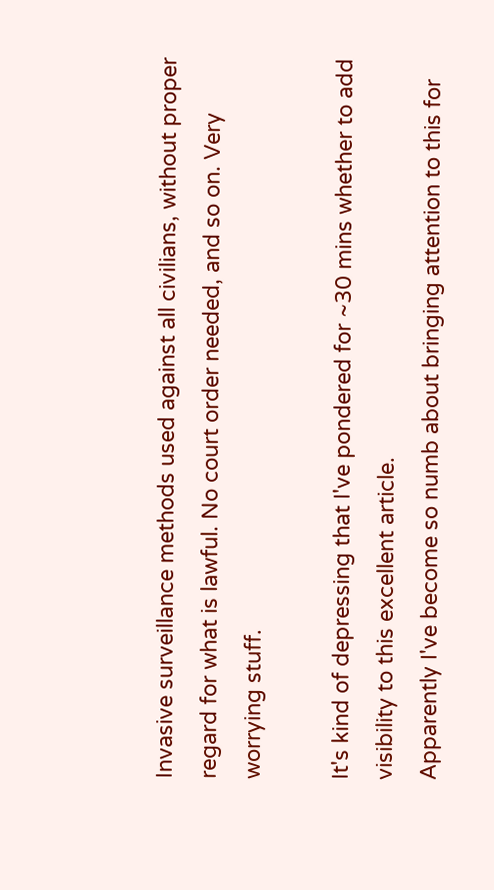Invasive surveillance methods used against all civilians, without proper regard for what is lawful. No court order needed, and so on. Very worrying stuff.

It's kind of depressing that I've pondered for ~30 mins whether to add visibility to this excellent article.
Apparently I've become so numb about bringing attention to this for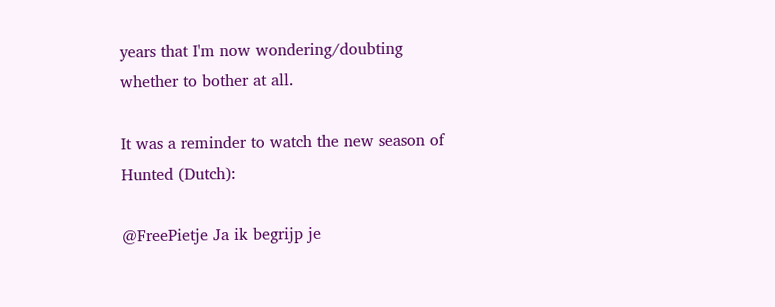years that I'm now wondering/doubting whether to bother at all.

It was a reminder to watch the new season of Hunted (Dutch):

@FreePietje Ja ik begrijp je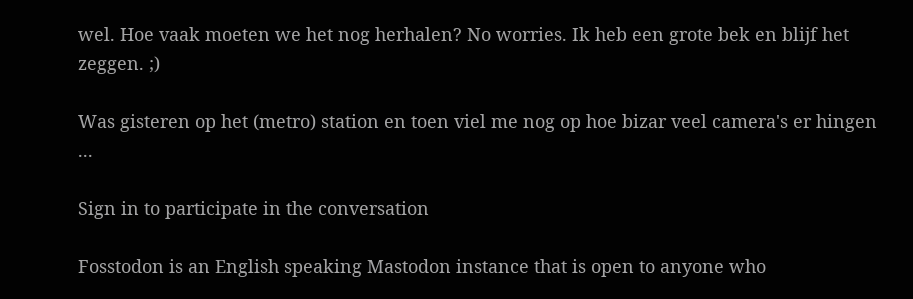wel. Hoe vaak moeten we het nog herhalen? No worries. Ik heb een grote bek en blijf het zeggen. ;)

Was gisteren op het (metro) station en toen viel me nog op hoe bizar veel camera's er hingen ...

Sign in to participate in the conversation

Fosstodon is an English speaking Mastodon instance that is open to anyone who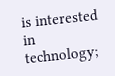is interested in technology;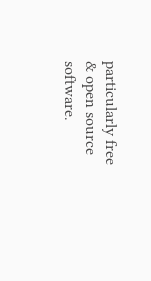particularly free & open source software.